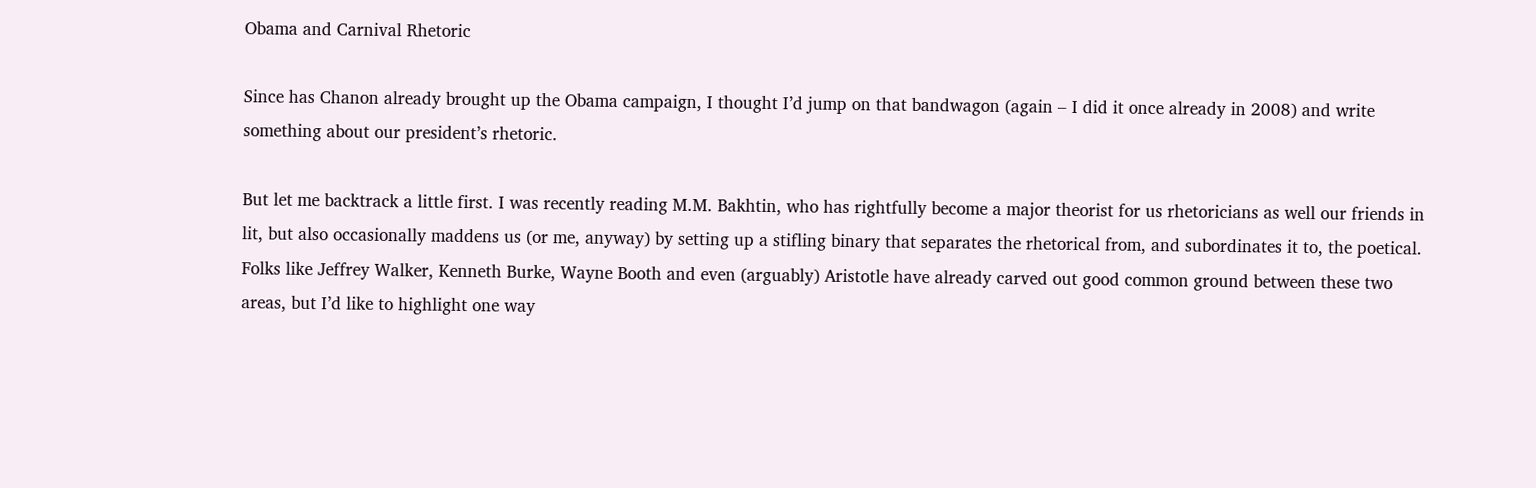Obama and Carnival Rhetoric

Since has Chanon already brought up the Obama campaign, I thought I’d jump on that bandwagon (again – I did it once already in 2008) and write something about our president’s rhetoric.

But let me backtrack a little first. I was recently reading M.M. Bakhtin, who has rightfully become a major theorist for us rhetoricians as well our friends in lit, but also occasionally maddens us (or me, anyway) by setting up a stifling binary that separates the rhetorical from, and subordinates it to, the poetical. Folks like Jeffrey Walker, Kenneth Burke, Wayne Booth and even (arguably) Aristotle have already carved out good common ground between these two areas, but I’d like to highlight one way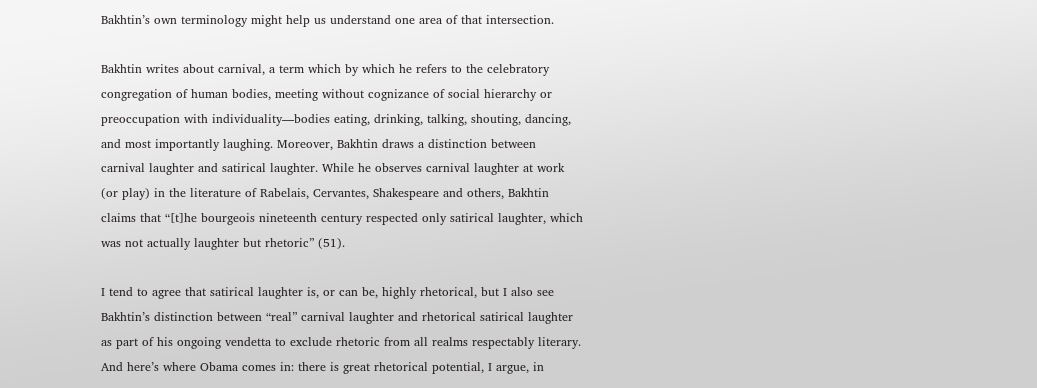Bakhtin’s own terminology might help us understand one area of that intersection.

Bakhtin writes about carnival, a term which by which he refers to the celebratory congregation of human bodies, meeting without cognizance of social hierarchy or preoccupation with individuality—bodies eating, drinking, talking, shouting, dancing, and most importantly laughing. Moreover, Bakhtin draws a distinction between carnival laughter and satirical laughter. While he observes carnival laughter at work (or play) in the literature of Rabelais, Cervantes, Shakespeare and others, Bakhtin claims that “[t]he bourgeois nineteenth century respected only satirical laughter, which was not actually laughter but rhetoric” (51).

I tend to agree that satirical laughter is, or can be, highly rhetorical, but I also see Bakhtin’s distinction between “real” carnival laughter and rhetorical satirical laughter as part of his ongoing vendetta to exclude rhetoric from all realms respectably literary. And here’s where Obama comes in: there is great rhetorical potential, I argue, in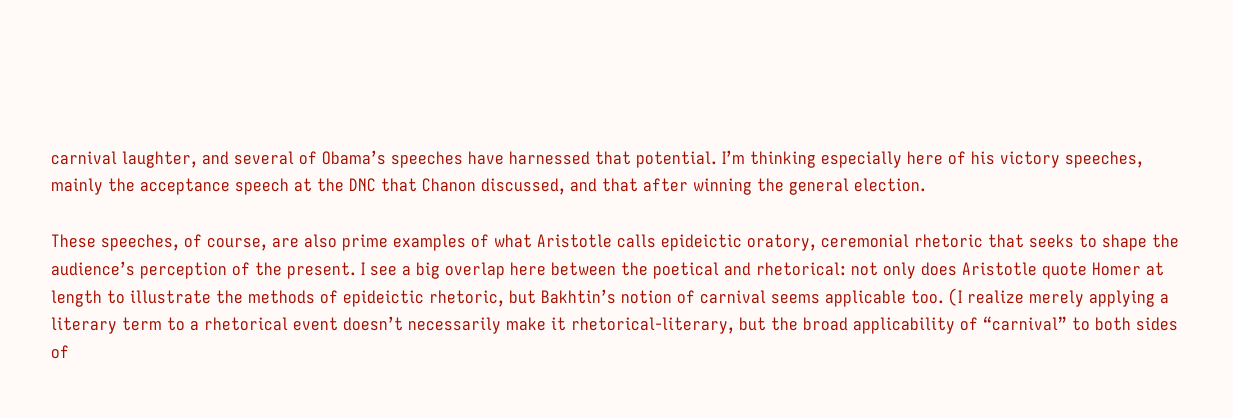carnival laughter, and several of Obama’s speeches have harnessed that potential. I’m thinking especially here of his victory speeches, mainly the acceptance speech at the DNC that Chanon discussed, and that after winning the general election.

These speeches, of course, are also prime examples of what Aristotle calls epideictic oratory, ceremonial rhetoric that seeks to shape the audience’s perception of the present. I see a big overlap here between the poetical and rhetorical: not only does Aristotle quote Homer at length to illustrate the methods of epideictic rhetoric, but Bakhtin’s notion of carnival seems applicable too. (I realize merely applying a literary term to a rhetorical event doesn’t necessarily make it rhetorical-literary, but the broad applicability of “carnival” to both sides of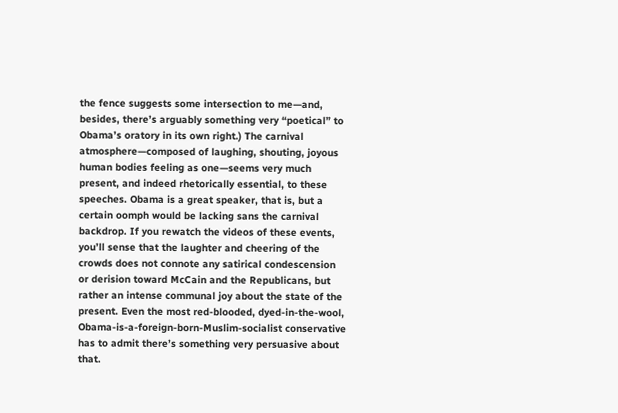the fence suggests some intersection to me—and, besides, there’s arguably something very “poetical” to Obama’s oratory in its own right.) The carnival atmosphere—composed of laughing, shouting, joyous human bodies feeling as one—seems very much present, and indeed rhetorically essential, to these speeches. Obama is a great speaker, that is, but a certain oomph would be lacking sans the carnival backdrop. If you rewatch the videos of these events, you’ll sense that the laughter and cheering of the crowds does not connote any satirical condescension or derision toward McCain and the Republicans, but rather an intense communal joy about the state of the present. Even the most red-blooded, dyed-in-the-wool, Obama-is-a-foreign-born-Muslim-socialist conservative has to admit there’s something very persuasive about that.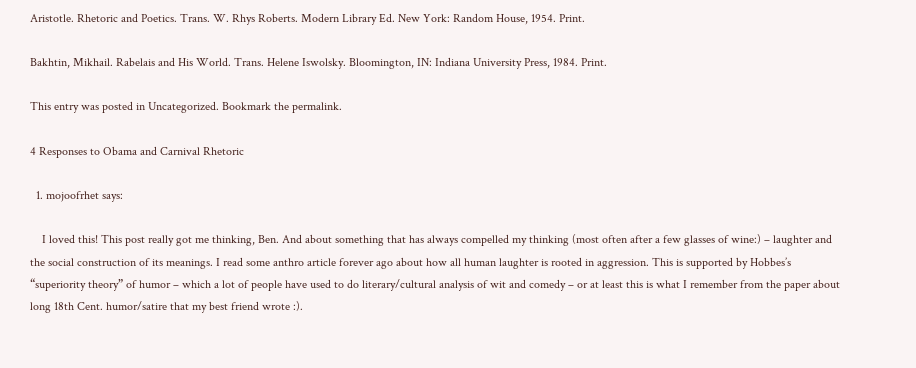Aristotle. Rhetoric and Poetics. Trans. W. Rhys Roberts. Modern Library Ed. New York: Random House, 1954. Print.

Bakhtin, Mikhail. Rabelais and His World. Trans. Helene Iswolsky. Bloomington, IN: Indiana University Press, 1984. Print.

This entry was posted in Uncategorized. Bookmark the permalink.

4 Responses to Obama and Carnival Rhetoric

  1. mojoofrhet says:

    I loved this! This post really got me thinking, Ben. And about something that has always compelled my thinking (most often after a few glasses of wine:) – laughter and the social construction of its meanings. I read some anthro article forever ago about how all human laughter is rooted in aggression. This is supported by Hobbes’s “superiority theory” of humor – which a lot of people have used to do literary/cultural analysis of wit and comedy – or at least this is what I remember from the paper about long 18th Cent. humor/satire that my best friend wrote :).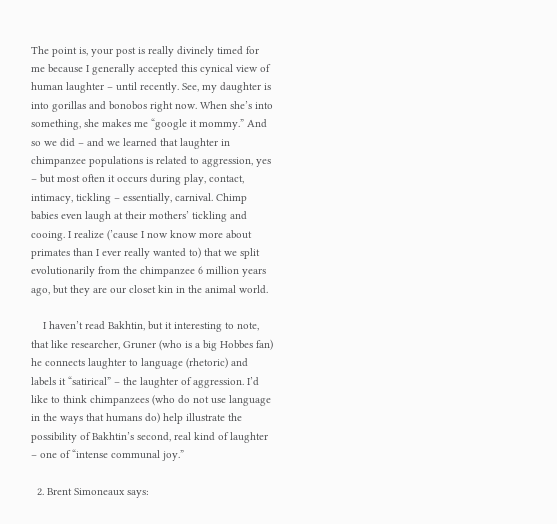The point is, your post is really divinely timed for me because I generally accepted this cynical view of human laughter – until recently. See, my daughter is into gorillas and bonobos right now. When she’s into something, she makes me “google it mommy.” And so we did – and we learned that laughter in chimpanzee populations is related to aggression, yes – but most often it occurs during play, contact, intimacy, tickling – essentially, carnival. Chimp babies even laugh at their mothers’ tickling and cooing. I realize (’cause I now know more about primates than I ever really wanted to) that we split evolutionarily from the chimpanzee 6 million years ago, but they are our closet kin in the animal world.

    I haven’t read Bakhtin, but it interesting to note, that like researcher, Gruner (who is a big Hobbes fan) he connects laughter to language (rhetoric) and labels it “satirical” – the laughter of aggression. I’d like to think chimpanzees (who do not use language in the ways that humans do) help illustrate the possibility of Bakhtin’s second, real kind of laughter – one of “intense communal joy.”

  2. Brent Simoneaux says: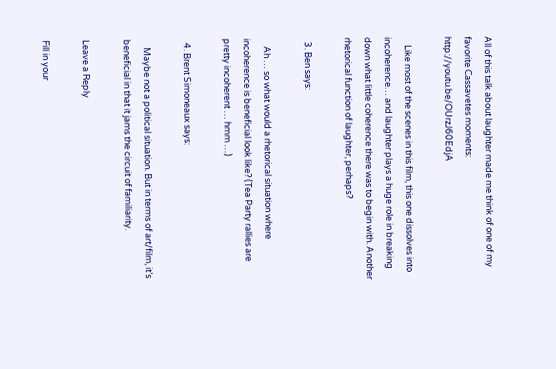All of this talk about laughter made me think of one of my favorite Cassavetes moments: http://youtu.be/OUrzJ60EdjA

    Like most of the scenes in this film, this one dissolves into incoherence… and laughter plays a huge role in breaking down what little coherence there was to begin with. Another rhetorical function of laughter, perhaps?

  3. Ben says:

    Ah … so what would a rhetorical situation where incoherence is beneficial look like? (Tea Party rallies are pretty incoherent … hmm …)

  4. Brent Simoneaux says:

    Maybe not a political situation. But in terms of art/film, it’s beneficial in that it jams the circuit of familiarity.

Leave a Reply

Fill in your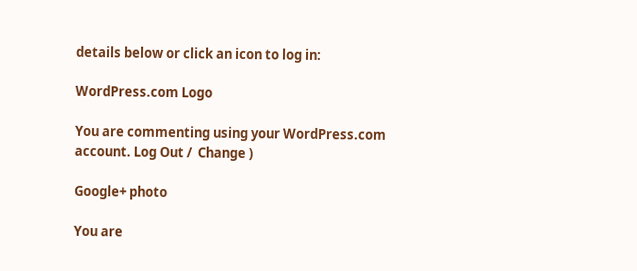details below or click an icon to log in:

WordPress.com Logo

You are commenting using your WordPress.com account. Log Out /  Change )

Google+ photo

You are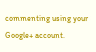commenting using your Google+ account.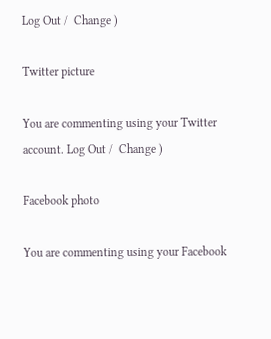Log Out /  Change )

Twitter picture

You are commenting using your Twitter account. Log Out /  Change )

Facebook photo

You are commenting using your Facebook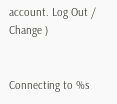account. Log Out /  Change )


Connecting to %s